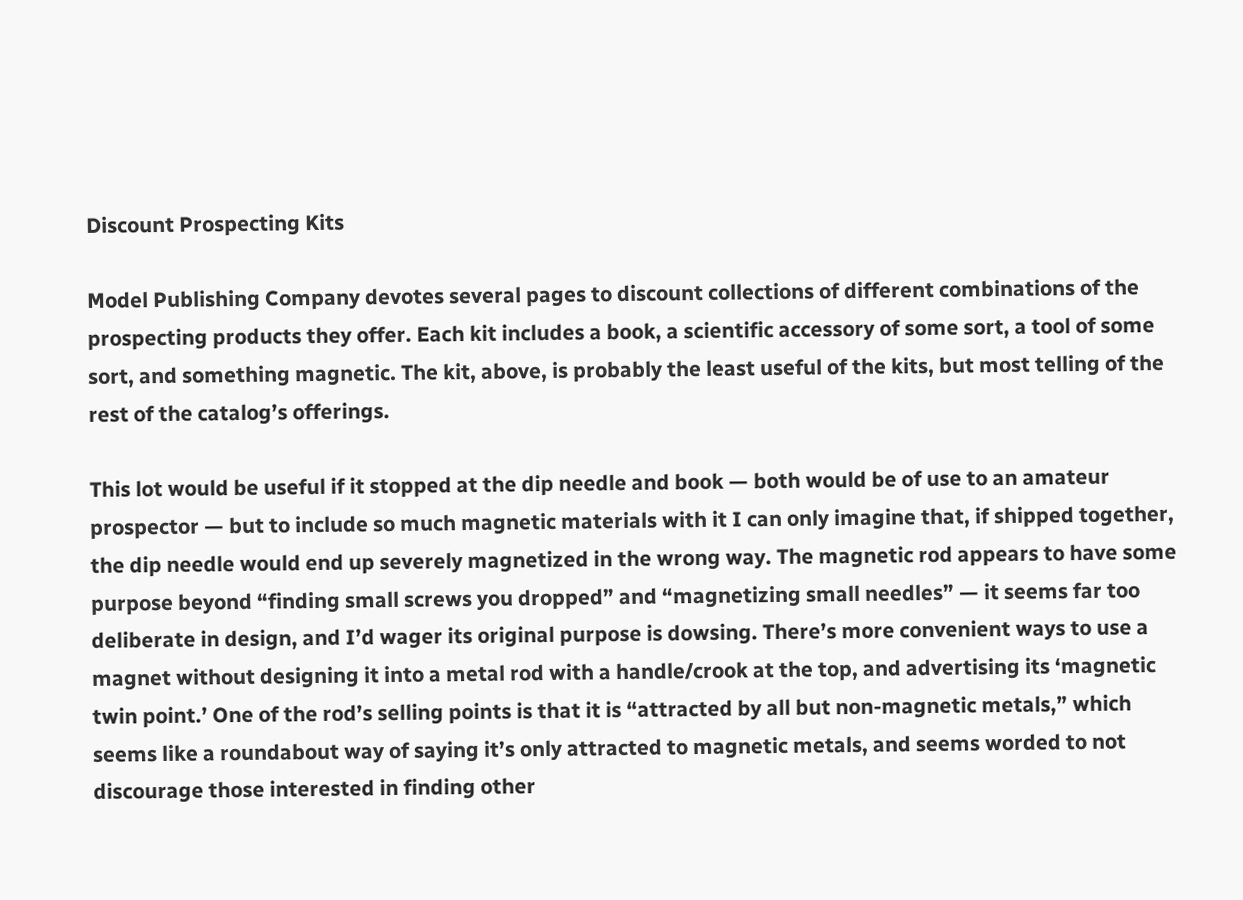Discount Prospecting Kits

Model Publishing Company devotes several pages to discount collections of different combinations of the prospecting products they offer. Each kit includes a book, a scientific accessory of some sort, a tool of some sort, and something magnetic. The kit, above, is probably the least useful of the kits, but most telling of the rest of the catalog’s offerings.

This lot would be useful if it stopped at the dip needle and book — both would be of use to an amateur prospector — but to include so much magnetic materials with it I can only imagine that, if shipped together, the dip needle would end up severely magnetized in the wrong way. The magnetic rod appears to have some purpose beyond “finding small screws you dropped” and “magnetizing small needles” — it seems far too deliberate in design, and I’d wager its original purpose is dowsing. There’s more convenient ways to use a magnet without designing it into a metal rod with a handle/crook at the top, and advertising its ‘magnetic twin point.’ One of the rod’s selling points is that it is “attracted by all but non-magnetic metals,” which seems like a roundabout way of saying it’s only attracted to magnetic metals, and seems worded to not discourage those interested in finding other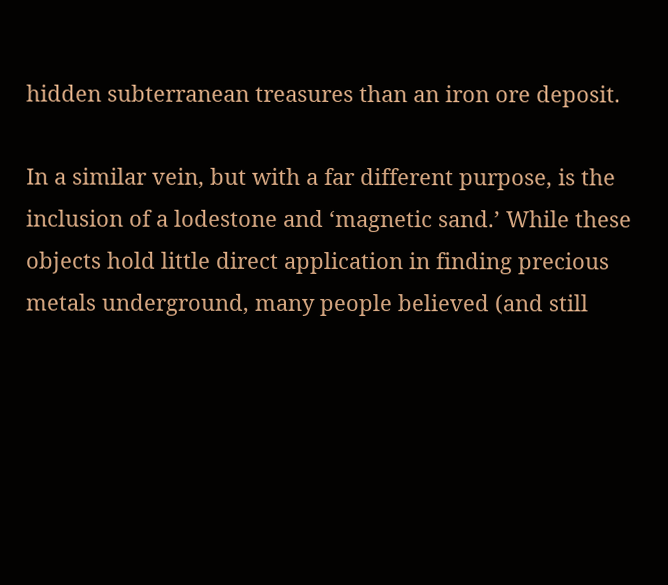hidden subterranean treasures than an iron ore deposit.

In a similar vein, but with a far different purpose, is the inclusion of a lodestone and ‘magnetic sand.’ While these objects hold little direct application in finding precious metals underground, many people believed (and still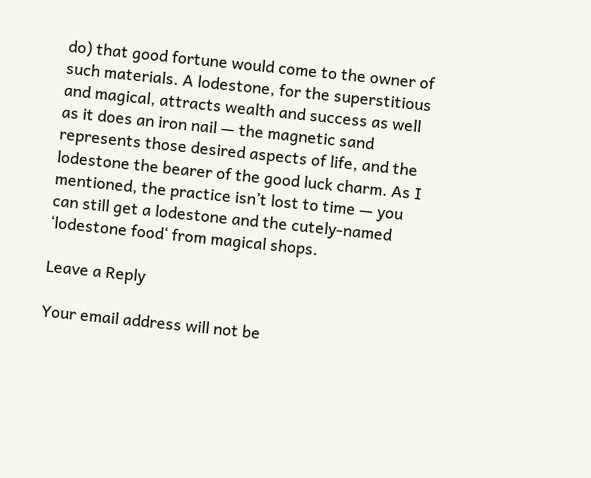do) that good fortune would come to the owner of such materials. A lodestone, for the superstitious and magical, attracts wealth and success as well as it does an iron nail — the magnetic sand represents those desired aspects of life, and the lodestone the bearer of the good luck charm. As I mentioned, the practice isn’t lost to time — you can still get a lodestone and the cutely-named ‘lodestone food‘ from magical shops.

Leave a Reply

Your email address will not be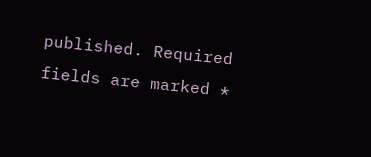published. Required fields are marked *